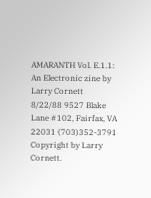AMARANTH Vol. E.1.1: An Electronic zine by Larry Cornett
8/22/88 9527 Blake Lane #102, Fairfax, VA 22031 (703)352-3791
Copyright by Larry Cornett.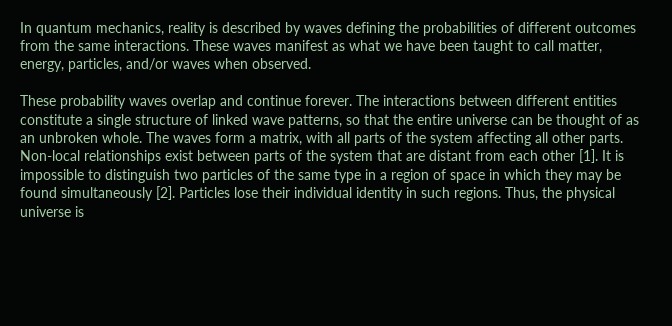In quantum mechanics, reality is described by waves defining the probabilities of different outcomes from the same interactions. These waves manifest as what we have been taught to call matter, energy, particles, and/or waves when observed.

These probability waves overlap and continue forever. The interactions between different entities constitute a single structure of linked wave patterns, so that the entire universe can be thought of as an unbroken whole. The waves form a matrix, with all parts of the system affecting all other parts. Non-local relationships exist between parts of the system that are distant from each other [1]. It is impossible to distinguish two particles of the same type in a region of space in which they may be found simultaneously [2]. Particles lose their individual identity in such regions. Thus, the physical universe is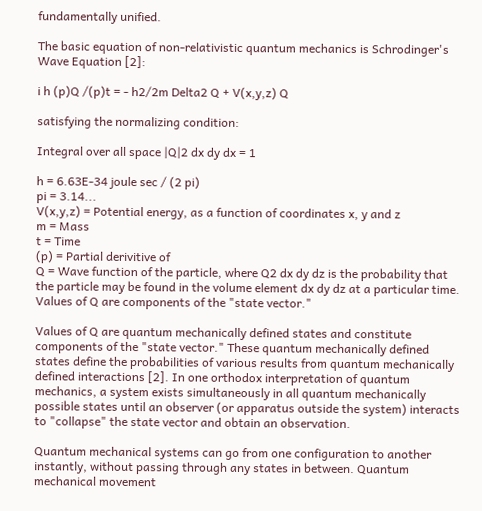fundamentally unified.

The basic equation of non-relativistic quantum mechanics is Schrodinger's Wave Equation [2]:

i h (p)Q /(p)t = - h2/2m Delta2 Q + V(x,y,z) Q

satisfying the normalizing condition:

Integral over all space |Q|2 dx dy dx = 1

h = 6.63E-34 joule sec / (2 pi)
pi = 3.14...
V(x,y,z) = Potential energy, as a function of coordinates x, y and z
m = Mass
t = Time
(p) = Partial derivitive of
Q = Wave function of the particle, where Q2 dx dy dz is the probability that the particle may be found in the volume element dx dy dz at a particular time. Values of Q are components of the "state vector."

Values of Q are quantum mechanically defined states and constitute components of the "state vector." These quantum mechanically defined states define the probabilities of various results from quantum mechanically defined interactions [2]. In one orthodox interpretation of quantum mechanics, a system exists simultaneously in all quantum mechanically possible states until an observer (or apparatus outside the system) interacts to "collapse" the state vector and obtain an observation.

Quantum mechanical systems can go from one configuration to another instantly, without passing through any states in between. Quantum mechanical movement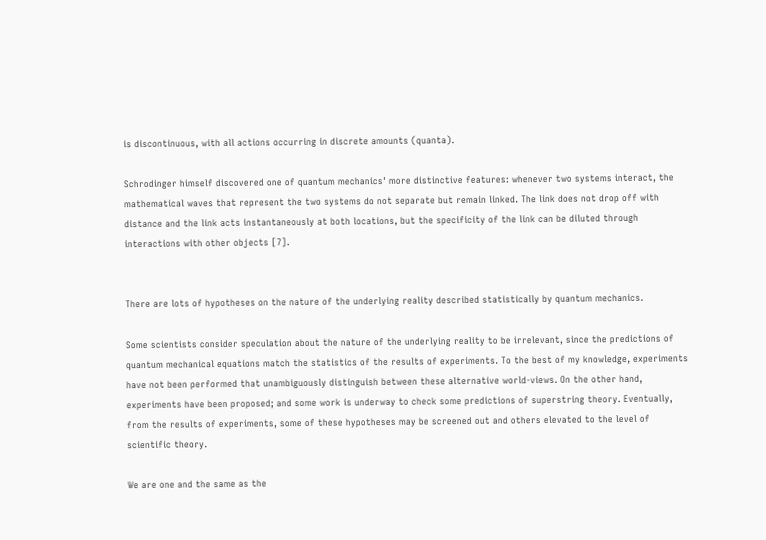is discontinuous, with all actions occurring in discrete amounts (quanta).

Schrodinger himself discovered one of quantum mechanics' more distinctive features: whenever two systems interact, the mathematical waves that represent the two systems do not separate but remain linked. The link does not drop off with distance and the link acts instantaneously at both locations, but the specificity of the link can be diluted through interactions with other objects [7].


There are lots of hypotheses on the nature of the underlying reality described statistically by quantum mechanics.

Some scientists consider speculation about the nature of the underlying reality to be irrelevant, since the predictions of quantum mechanical equations match the statistics of the results of experiments. To the best of my knowledge, experiments have not been performed that unambiguously distinguish between these alternative world-views. On the other hand, experiments have been proposed; and some work is underway to check some predictions of superstring theory. Eventually, from the results of experiments, some of these hypotheses may be screened out and others elevated to the level of scientific theory.

We are one and the same as the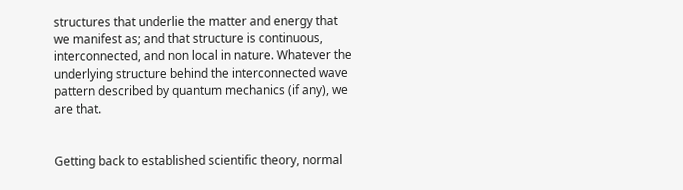structures that underlie the matter and energy that we manifest as; and that structure is continuous, interconnected, and non local in nature. Whatever the underlying structure behind the interconnected wave pattern described by quantum mechanics (if any), we are that.


Getting back to established scientific theory, normal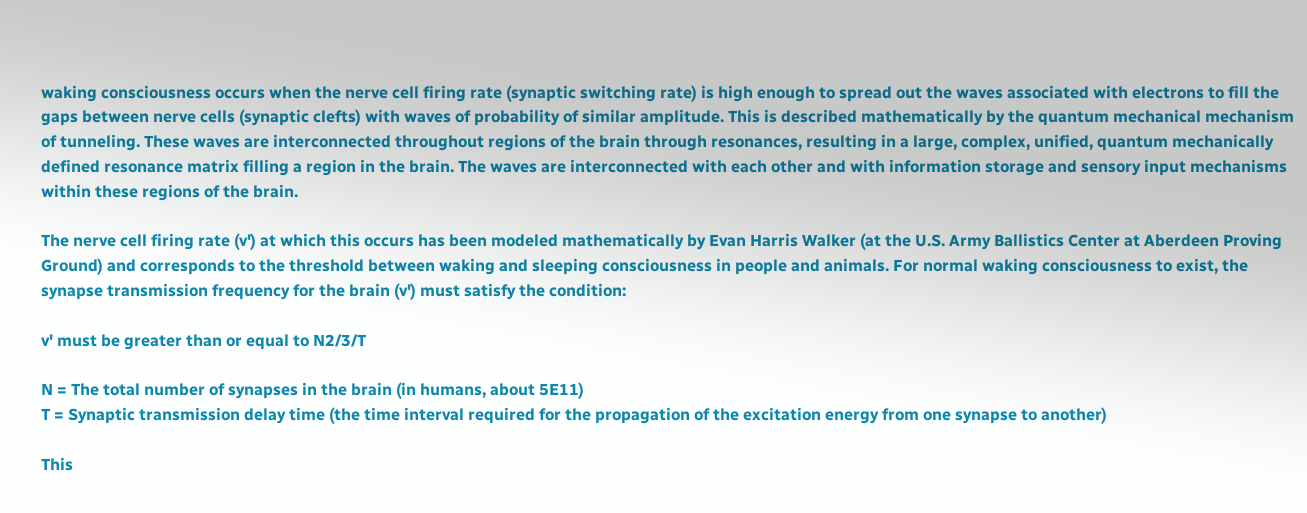waking consciousness occurs when the nerve cell firing rate (synaptic switching rate) is high enough to spread out the waves associated with electrons to fill the gaps between nerve cells (synaptic clefts) with waves of probability of similar amplitude. This is described mathematically by the quantum mechanical mechanism of tunneling. These waves are interconnected throughout regions of the brain through resonances, resulting in a large, complex, unified, quantum mechanically defined resonance matrix filling a region in the brain. The waves are interconnected with each other and with information storage and sensory input mechanisms within these regions of the brain.

The nerve cell firing rate (v') at which this occurs has been modeled mathematically by Evan Harris Walker (at the U.S. Army Ballistics Center at Aberdeen Proving Ground) and corresponds to the threshold between waking and sleeping consciousness in people and animals. For normal waking consciousness to exist, the synapse transmission frequency for the brain (v') must satisfy the condition:

v' must be greater than or equal to N2/3/T

N = The total number of synapses in the brain (in humans, about 5E11)
T = Synaptic transmission delay time (the time interval required for the propagation of the excitation energy from one synapse to another)

This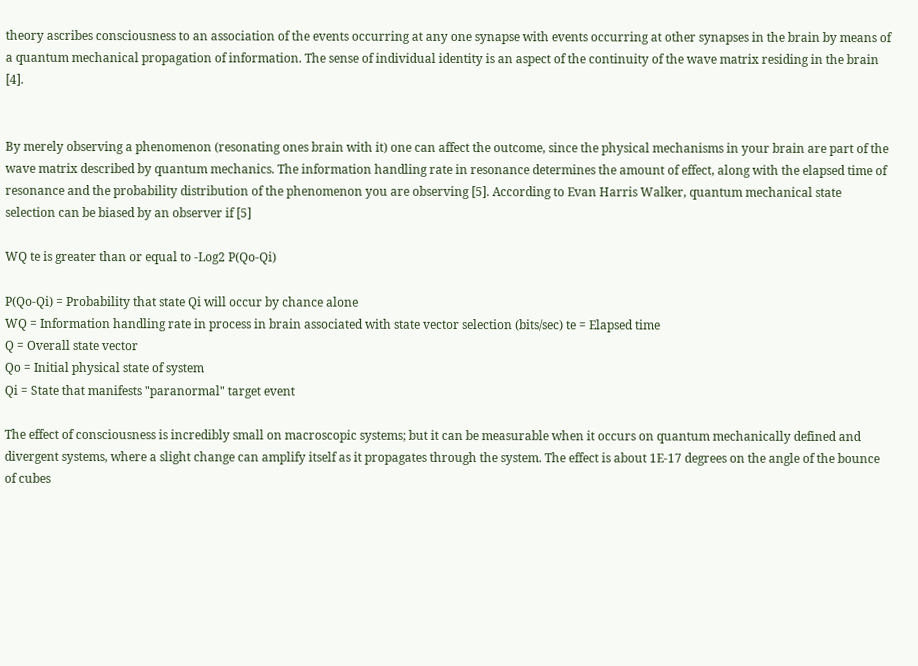theory ascribes consciousness to an association of the events occurring at any one synapse with events occurring at other synapses in the brain by means of a quantum mechanical propagation of information. The sense of individual identity is an aspect of the continuity of the wave matrix residing in the brain [4].


By merely observing a phenomenon (resonating ones brain with it) one can affect the outcome, since the physical mechanisms in your brain are part of the wave matrix described by quantum mechanics. The information handling rate in resonance determines the amount of effect, along with the elapsed time of resonance and the probability distribution of the phenomenon you are observing [5]. According to Evan Harris Walker, quantum mechanical state selection can be biased by an observer if [5]

WQ te is greater than or equal to -Log2 P(Qo-Qi)

P(Qo-Qi) = Probability that state Qi will occur by chance alone
WQ = Information handling rate in process in brain associated with state vector selection (bits/sec) te = Elapsed time
Q = Overall state vector
Qo = Initial physical state of system
Qi = State that manifests "paranormal" target event

The effect of consciousness is incredibly small on macroscopic systems; but it can be measurable when it occurs on quantum mechanically defined and divergent systems, where a slight change can amplify itself as it propagates through the system. The effect is about 1E-17 degrees on the angle of the bounce of cubes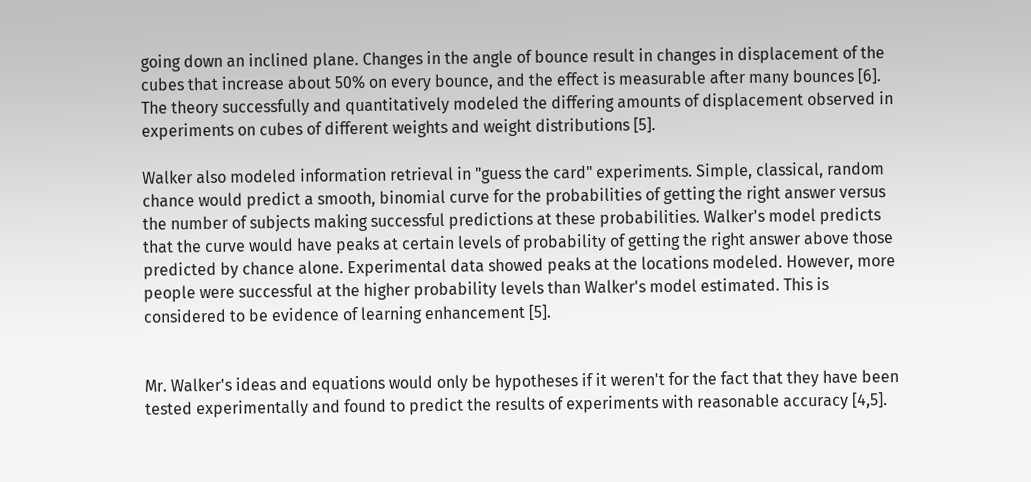going down an inclined plane. Changes in the angle of bounce result in changes in displacement of the cubes that increase about 50% on every bounce, and the effect is measurable after many bounces [6]. The theory successfully and quantitatively modeled the differing amounts of displacement observed in experiments on cubes of different weights and weight distributions [5].

Walker also modeled information retrieval in "guess the card" experiments. Simple, classical, random chance would predict a smooth, binomial curve for the probabilities of getting the right answer versus the number of subjects making successful predictions at these probabilities. Walker's model predicts that the curve would have peaks at certain levels of probability of getting the right answer above those predicted by chance alone. Experimental data showed peaks at the locations modeled. However, more people were successful at the higher probability levels than Walker's model estimated. This is considered to be evidence of learning enhancement [5].


Mr. Walker's ideas and equations would only be hypotheses if it weren't for the fact that they have been tested experimentally and found to predict the results of experiments with reasonable accuracy [4,5].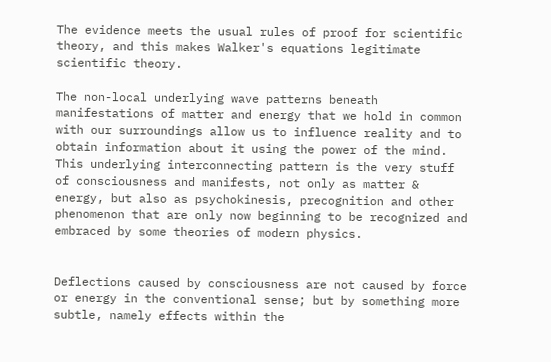The evidence meets the usual rules of proof for scientific theory, and this makes Walker's equations legitimate scientific theory.

The non-local underlying wave patterns beneath manifestations of matter and energy that we hold in common with our surroundings allow us to influence reality and to obtain information about it using the power of the mind. This underlying interconnecting pattern is the very stuff of consciousness and manifests, not only as matter & energy, but also as psychokinesis, precognition and other phenomenon that are only now beginning to be recognized and embraced by some theories of modern physics.


Deflections caused by consciousness are not caused by force or energy in the conventional sense; but by something more subtle, namely effects within the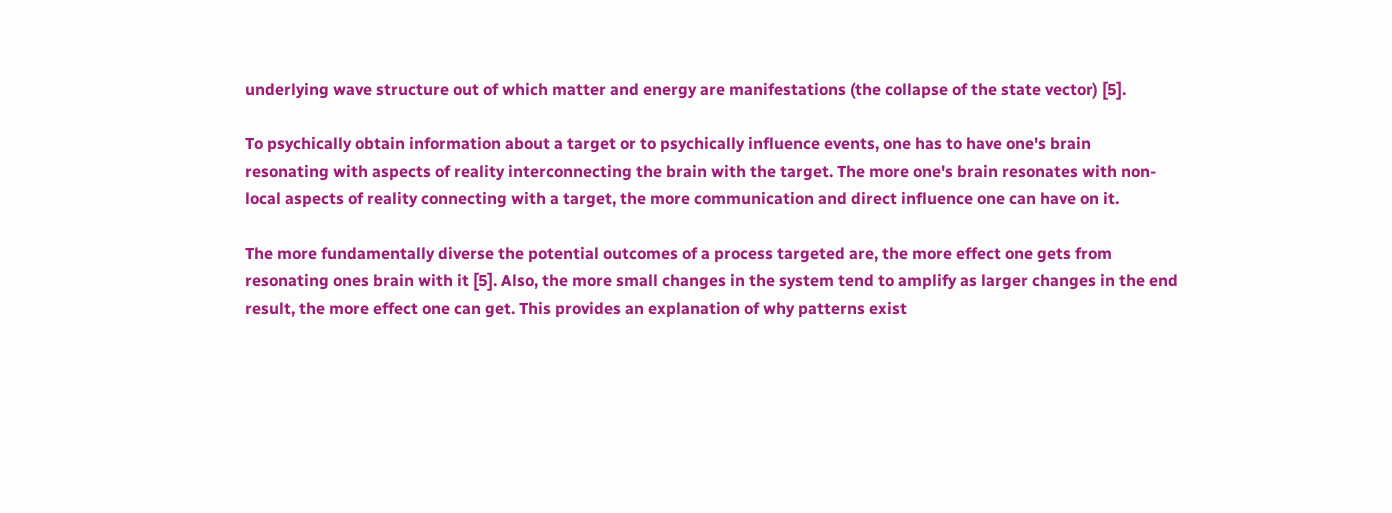underlying wave structure out of which matter and energy are manifestations (the collapse of the state vector) [5].

To psychically obtain information about a target or to psychically influence events, one has to have one's brain resonating with aspects of reality interconnecting the brain with the target. The more one's brain resonates with non-local aspects of reality connecting with a target, the more communication and direct influence one can have on it.

The more fundamentally diverse the potential outcomes of a process targeted are, the more effect one gets from resonating ones brain with it [5]. Also, the more small changes in the system tend to amplify as larger changes in the end result, the more effect one can get. This provides an explanation of why patterns exist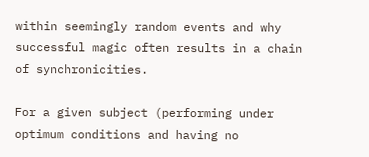within seemingly random events and why successful magic often results in a chain of synchronicities.

For a given subject (performing under optimum conditions and having no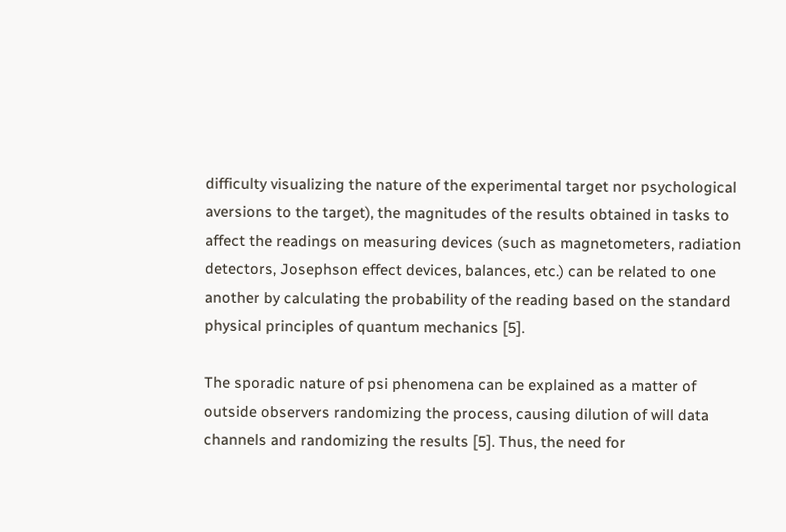difficulty visualizing the nature of the experimental target nor psychological aversions to the target), the magnitudes of the results obtained in tasks to affect the readings on measuring devices (such as magnetometers, radiation detectors, Josephson effect devices, balances, etc.) can be related to one another by calculating the probability of the reading based on the standard physical principles of quantum mechanics [5].

The sporadic nature of psi phenomena can be explained as a matter of outside observers randomizing the process, causing dilution of will data channels and randomizing the results [5]. Thus, the need for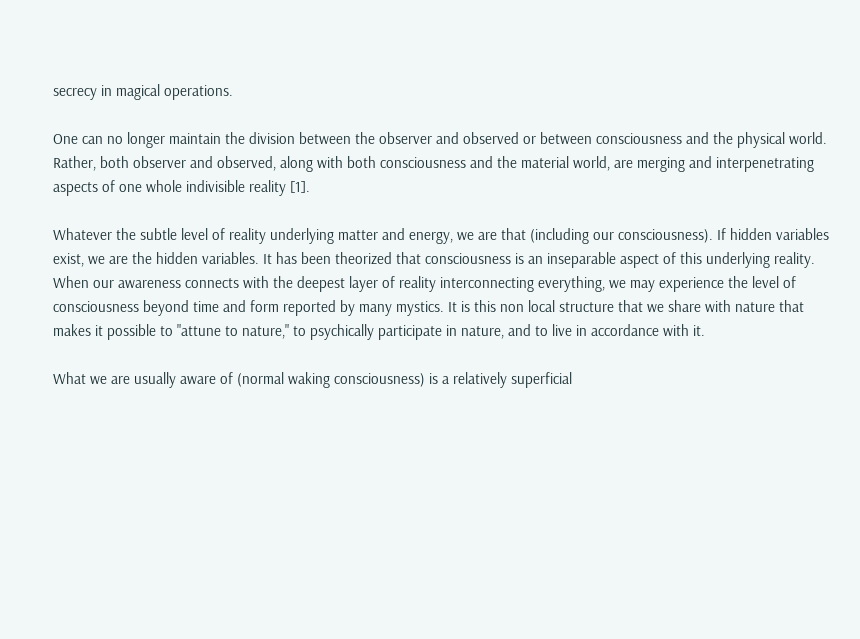secrecy in magical operations.

One can no longer maintain the division between the observer and observed or between consciousness and the physical world. Rather, both observer and observed, along with both consciousness and the material world, are merging and interpenetrating aspects of one whole indivisible reality [1].

Whatever the subtle level of reality underlying matter and energy, we are that (including our consciousness). If hidden variables exist, we are the hidden variables. It has been theorized that consciousness is an inseparable aspect of this underlying reality. When our awareness connects with the deepest layer of reality interconnecting everything, we may experience the level of consciousness beyond time and form reported by many mystics. It is this non local structure that we share with nature that makes it possible to "attune to nature," to psychically participate in nature, and to live in accordance with it.

What we are usually aware of (normal waking consciousness) is a relatively superficial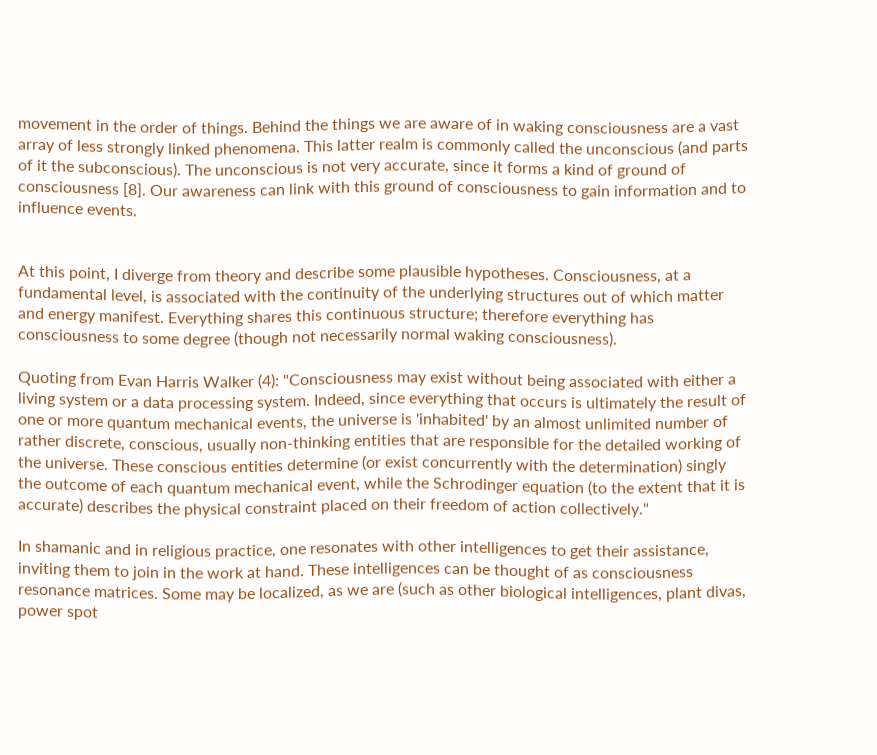movement in the order of things. Behind the things we are aware of in waking consciousness are a vast array of less strongly linked phenomena. This latter realm is commonly called the unconscious (and parts of it the subconscious). The unconscious is not very accurate, since it forms a kind of ground of consciousness [8]. Our awareness can link with this ground of consciousness to gain information and to influence events.


At this point, I diverge from theory and describe some plausible hypotheses. Consciousness, at a fundamental level, is associated with the continuity of the underlying structures out of which matter and energy manifest. Everything shares this continuous structure; therefore everything has consciousness to some degree (though not necessarily normal waking consciousness).

Quoting from Evan Harris Walker (4): "Consciousness may exist without being associated with either a living system or a data processing system. Indeed, since everything that occurs is ultimately the result of one or more quantum mechanical events, the universe is 'inhabited' by an almost unlimited number of rather discrete, conscious, usually non-thinking entities that are responsible for the detailed working of the universe. These conscious entities determine (or exist concurrently with the determination) singly the outcome of each quantum mechanical event, while the Schrodinger equation (to the extent that it is accurate) describes the physical constraint placed on their freedom of action collectively."

In shamanic and in religious practice, one resonates with other intelligences to get their assistance, inviting them to join in the work at hand. These intelligences can be thought of as consciousness resonance matrices. Some may be localized, as we are (such as other biological intelligences, plant divas, power spot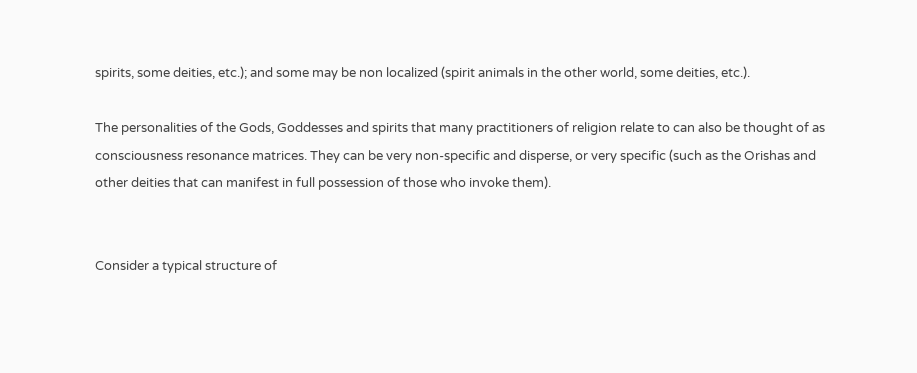spirits, some deities, etc.); and some may be non localized (spirit animals in the other world, some deities, etc.).

The personalities of the Gods, Goddesses and spirits that many practitioners of religion relate to can also be thought of as consciousness resonance matrices. They can be very non-specific and disperse, or very specific (such as the Orishas and other deities that can manifest in full possession of those who invoke them).


Consider a typical structure of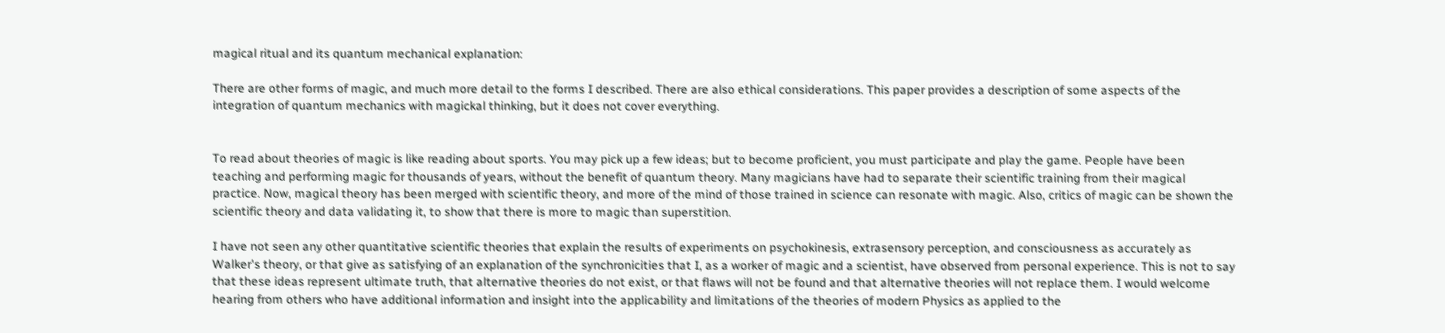magical ritual and its quantum mechanical explanation:

There are other forms of magic, and much more detail to the forms I described. There are also ethical considerations. This paper provides a description of some aspects of the integration of quantum mechanics with magickal thinking, but it does not cover everything.


To read about theories of magic is like reading about sports. You may pick up a few ideas; but to become proficient, you must participate and play the game. People have been teaching and performing magic for thousands of years, without the benefit of quantum theory. Many magicians have had to separate their scientific training from their magical practice. Now, magical theory has been merged with scientific theory, and more of the mind of those trained in science can resonate with magic. Also, critics of magic can be shown the scientific theory and data validating it, to show that there is more to magic than superstition.

I have not seen any other quantitative scientific theories that explain the results of experiments on psychokinesis, extrasensory perception, and consciousness as accurately as Walker's theory, or that give as satisfying of an explanation of the synchronicities that I, as a worker of magic and a scientist, have observed from personal experience. This is not to say that these ideas represent ultimate truth, that alternative theories do not exist, or that flaws will not be found and that alternative theories will not replace them. I would welcome hearing from others who have additional information and insight into the applicability and limitations of the theories of modern Physics as applied to the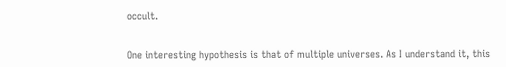occult.


One interesting hypothesis is that of multiple universes. As I understand it, this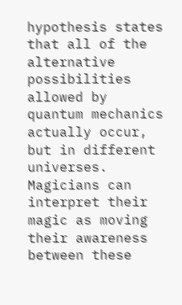hypothesis states that all of the alternative possibilities allowed by quantum mechanics actually occur, but in different universes. Magicians can interpret their magic as moving their awareness between these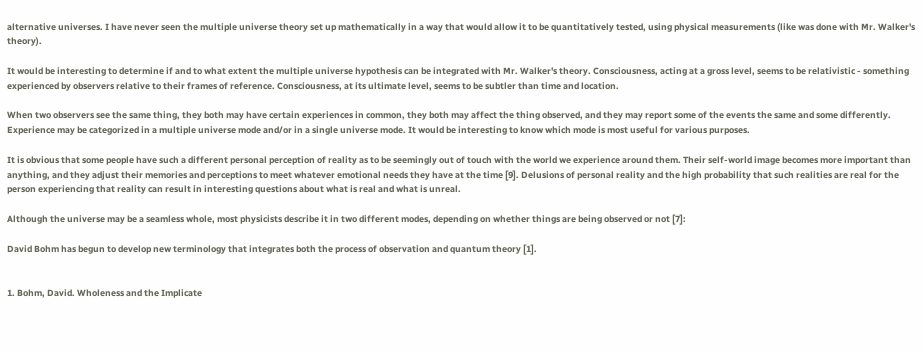alternative universes. I have never seen the multiple universe theory set up mathematically in a way that would allow it to be quantitatively tested, using physical measurements (like was done with Mr. Walker's theory).

It would be interesting to determine if and to what extent the multiple universe hypothesis can be integrated with Mr. Walker's theory. Consciousness, acting at a gross level, seems to be relativistic - something experienced by observers relative to their frames of reference. Consciousness, at its ultimate level, seems to be subtler than time and location.

When two observers see the same thing, they both may have certain experiences in common, they both may affect the thing observed, and they may report some of the events the same and some differently. Experience may be categorized in a multiple universe mode and/or in a single universe mode. It would be interesting to know which mode is most useful for various purposes.

It is obvious that some people have such a different personal perception of reality as to be seemingly out of touch with the world we experience around them. Their self-world image becomes more important than anything, and they adjust their memories and perceptions to meet whatever emotional needs they have at the time [9]. Delusions of personal reality and the high probability that such realities are real for the person experiencing that reality can result in interesting questions about what is real and what is unreal.

Although the universe may be a seamless whole, most physicists describe it in two different modes, depending on whether things are being observed or not [7]:

David Bohm has begun to develop new terminology that integrates both the process of observation and quantum theory [1].


1. Bohm, David. Wholeness and the Implicate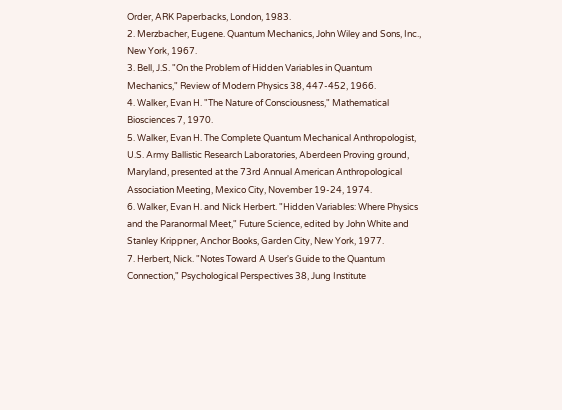Order, ARK Paperbacks, London, 1983.
2. Merzbacher, Eugene. Quantum Mechanics, John Wiley and Sons, Inc., New York, 1967.
3. Bell, J.S. "On the Problem of Hidden Variables in Quantum Mechanics," Review of Modern Physics 38, 447-452, 1966.
4. Walker, Evan H. "The Nature of Consciousness," Mathematical Biosciences 7, 1970.
5. Walker, Evan H. The Complete Quantum Mechanical Anthropologist, U.S. Army Ballistic Research Laboratories, Aberdeen Proving ground, Maryland, presented at the 73rd Annual American Anthropological Association Meeting, Mexico City, November 19-24, 1974.
6. Walker, Evan H. and Nick Herbert. "Hidden Variables: Where Physics and the Paranormal Meet," Future Science, edited by John White and Stanley Krippner, Anchor Books, Garden City, New York, 1977.
7. Herbert, Nick. "Notes Toward A User's Guide to the Quantum Connection," Psychological Perspectives 38, Jung Institute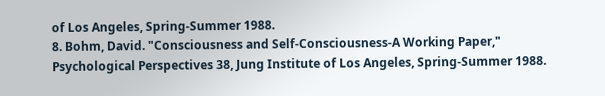of Los Angeles, Spring-Summer 1988.
8. Bohm, David. "Consciousness and Self-Consciousness-A Working Paper," Psychological Perspectives 38, Jung Institute of Los Angeles, Spring-Summer 1988.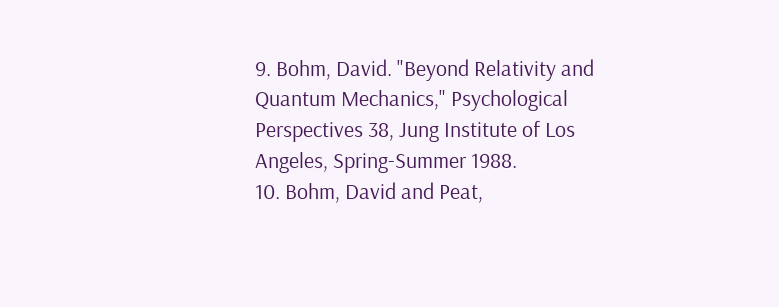9. Bohm, David. "Beyond Relativity and Quantum Mechanics," Psychological Perspectives 38, Jung Institute of Los Angeles, Spring-Summer 1988.
10. Bohm, David and Peat,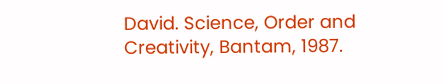David. Science, Order and Creativity, Bantam, 1987.